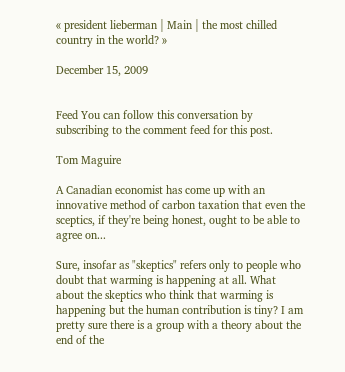« president lieberman | Main | the most chilled country in the world? »

December 15, 2009


Feed You can follow this conversation by subscribing to the comment feed for this post.

Tom Maguire

A Canadian economist has come up with an innovative method of carbon taxation that even the sceptics, if they're being honest, ought to be able to agree on...

Sure, insofar as "skeptics" refers only to people who doubt that warming is happening at all. What about the skeptics who think that warming is happening but the human contribution is tiny? I am pretty sure there is a group with a theory about the end of the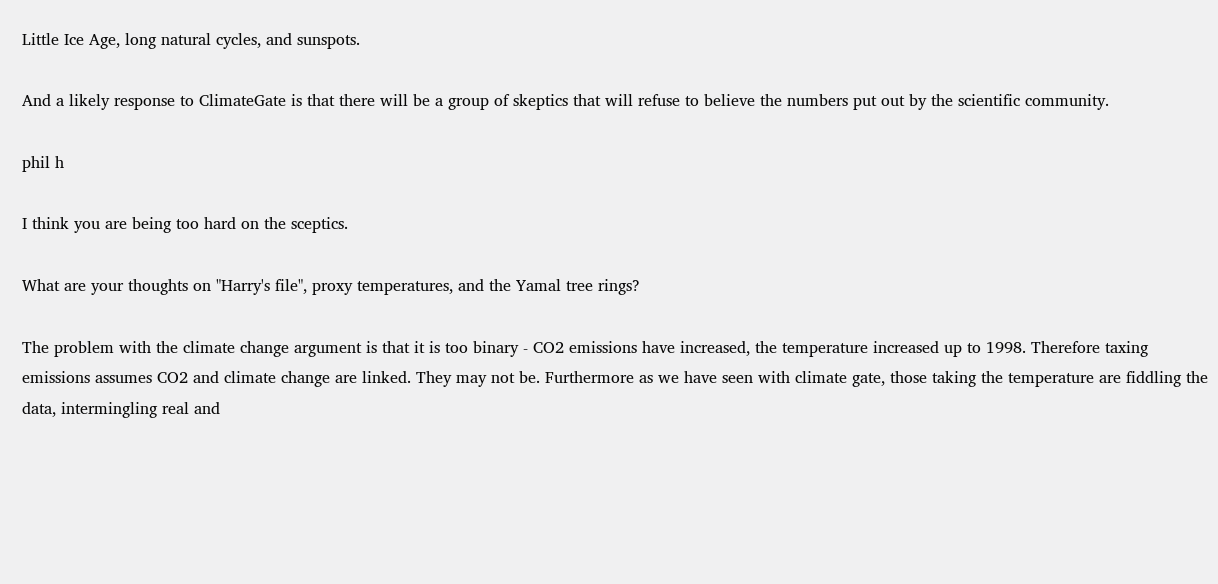Little Ice Age, long natural cycles, and sunspots.

And a likely response to ClimateGate is that there will be a group of skeptics that will refuse to believe the numbers put out by the scientific community.

phil h

I think you are being too hard on the sceptics.

What are your thoughts on "Harry's file", proxy temperatures, and the Yamal tree rings?

The problem with the climate change argument is that it is too binary - CO2 emissions have increased, the temperature increased up to 1998. Therefore taxing emissions assumes CO2 and climate change are linked. They may not be. Furthermore as we have seen with climate gate, those taking the temperature are fiddling the data, intermingling real and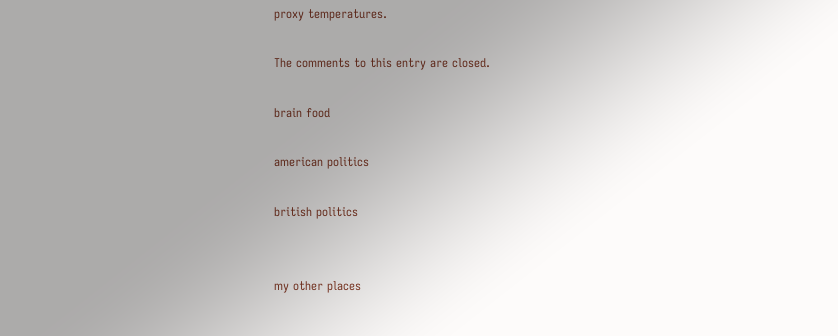proxy temperatures.

The comments to this entry are closed.

brain food

american politics

british politics


my other places